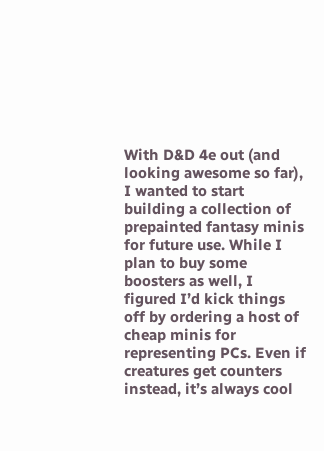With D&D 4e out (and looking awesome so far), I wanted to start building a collection of prepainted fantasy minis for future use. While I plan to buy some boosters as well, I figured I’d kick things off by ordering a host of cheap minis for representing PCs. Even if creatures get counters instead, it’s always cool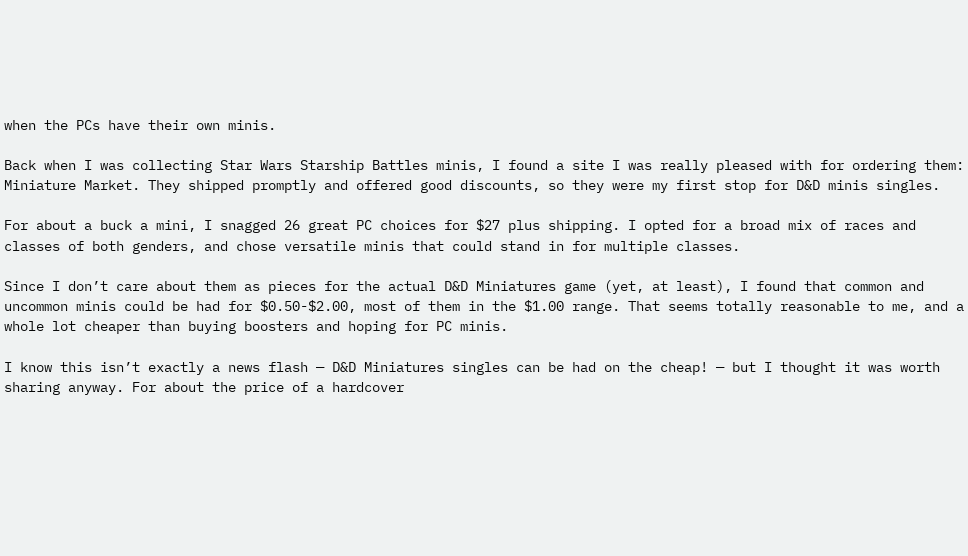when the PCs have their own minis.

Back when I was collecting Star Wars Starship Battles minis, I found a site I was really pleased with for ordering them: Miniature Market. They shipped promptly and offered good discounts, so they were my first stop for D&D minis singles.

For about a buck a mini, I snagged 26 great PC choices for $27 plus shipping. I opted for a broad mix of races and classes of both genders, and chose versatile minis that could stand in for multiple classes.

Since I don’t care about them as pieces for the actual D&D Miniatures game (yet, at least), I found that common and uncommon minis could be had for $0.50-$2.00, most of them in the $1.00 range. That seems totally reasonable to me, and a whole lot cheaper than buying boosters and hoping for PC minis.

I know this isn’t exactly a news flash — D&D Miniatures singles can be had on the cheap! — but I thought it was worth sharing anyway. For about the price of a hardcover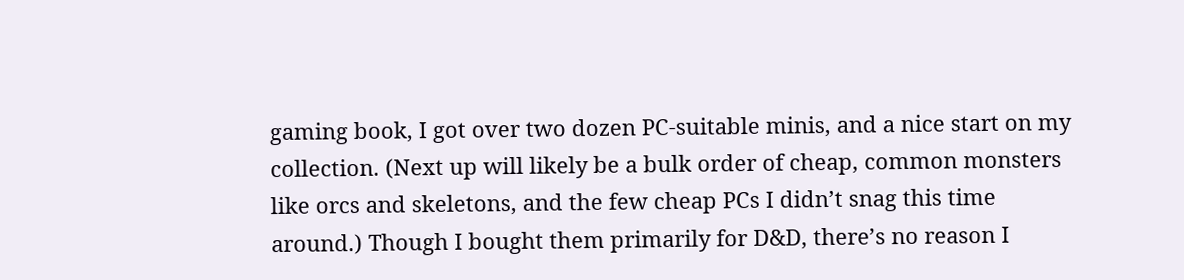gaming book, I got over two dozen PC-suitable minis, and a nice start on my collection. (Next up will likely be a bulk order of cheap, common monsters like orcs and skeletons, and the few cheap PCs I didn’t snag this time around.) Though I bought them primarily for D&D, there’s no reason I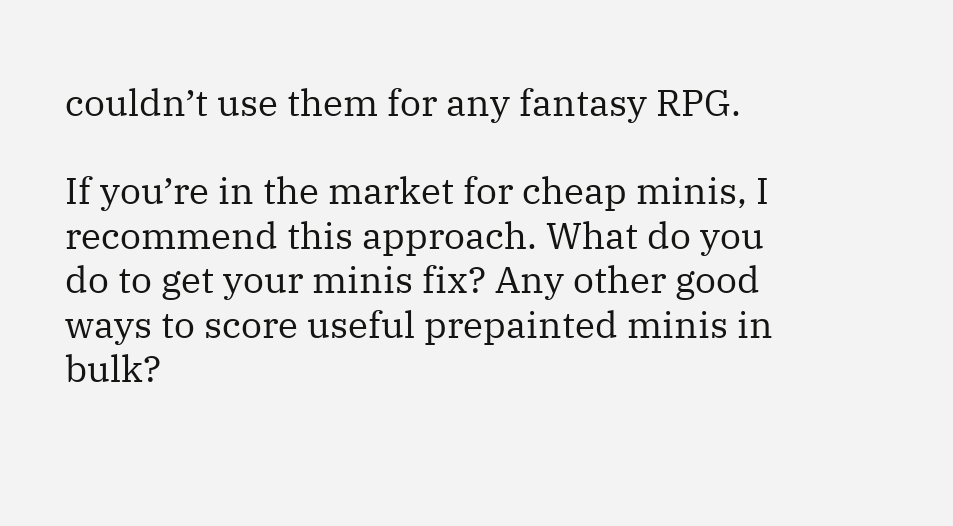couldn’t use them for any fantasy RPG.

If you’re in the market for cheap minis, I recommend this approach. What do you do to get your minis fix? Any other good ways to score useful prepainted minis in bulk?